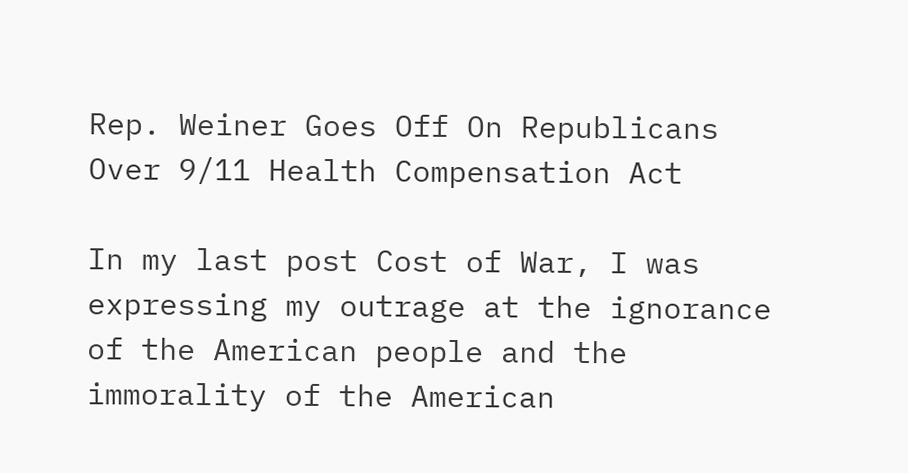Rep. Weiner Goes Off On Republicans Over 9/11 Health Compensation Act

In my last post Cost of War, I was expressing my outrage at the ignorance of the American people and the immorality of the American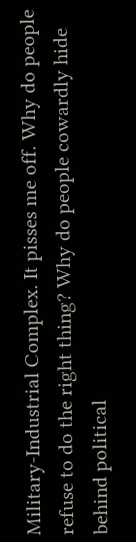Military-Industrial Complex. It pisses me off. Why do people refuse to do the right thing? Why do people cowardly hide behind political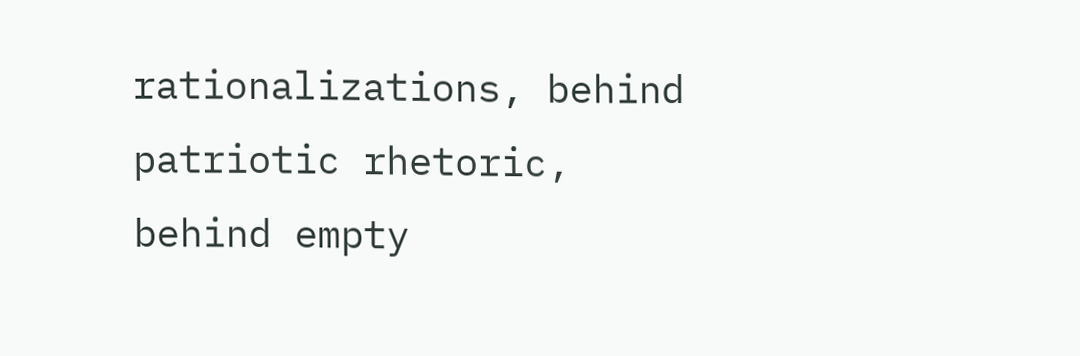rationalizations, behind patriotic rhetoric, behind empty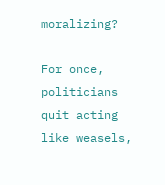moralizing?

For once, politicians quit acting like weasels,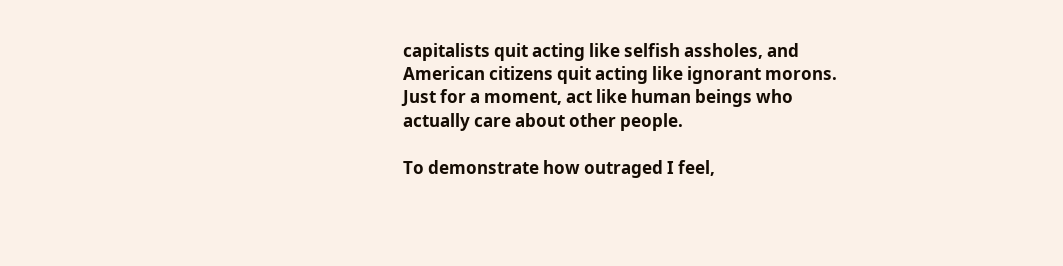capitalists quit acting like selfish assholes, and American citizens quit acting like ignorant morons. Just for a moment, act like human beings who actually care about other people.

To demonstrate how outraged I feel,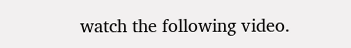watch the following video.